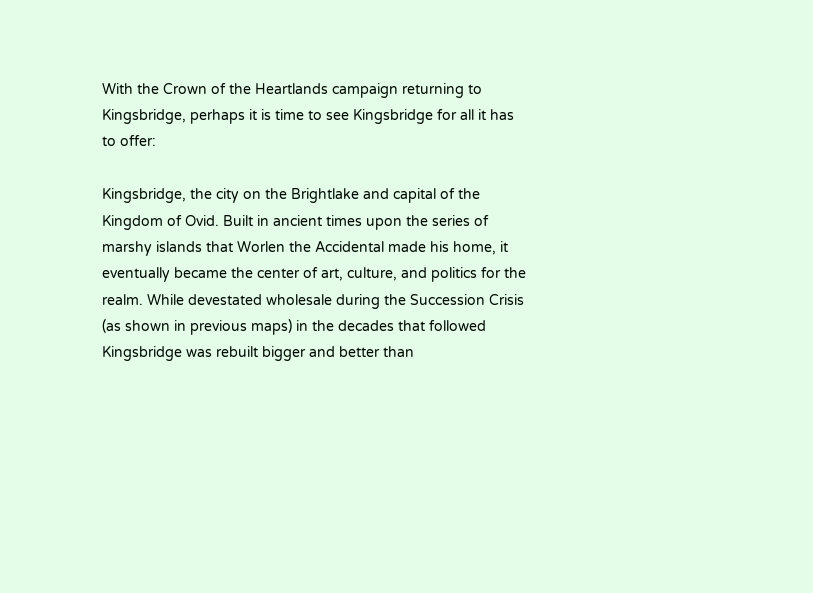With the Crown of the Heartlands campaign returning to Kingsbridge, perhaps it is time to see Kingsbridge for all it has to offer:

Kingsbridge, the city on the Brightlake and capital of the Kingdom of Ovid. Built in ancient times upon the series of marshy islands that Worlen the Accidental made his home, it eventually became the center of art, culture, and politics for the realm. While devestated wholesale during the Succession Crisis (as shown in previous maps) in the decades that followed Kingsbridge was rebuilt bigger and better than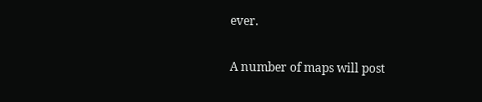ever.

A number of maps will post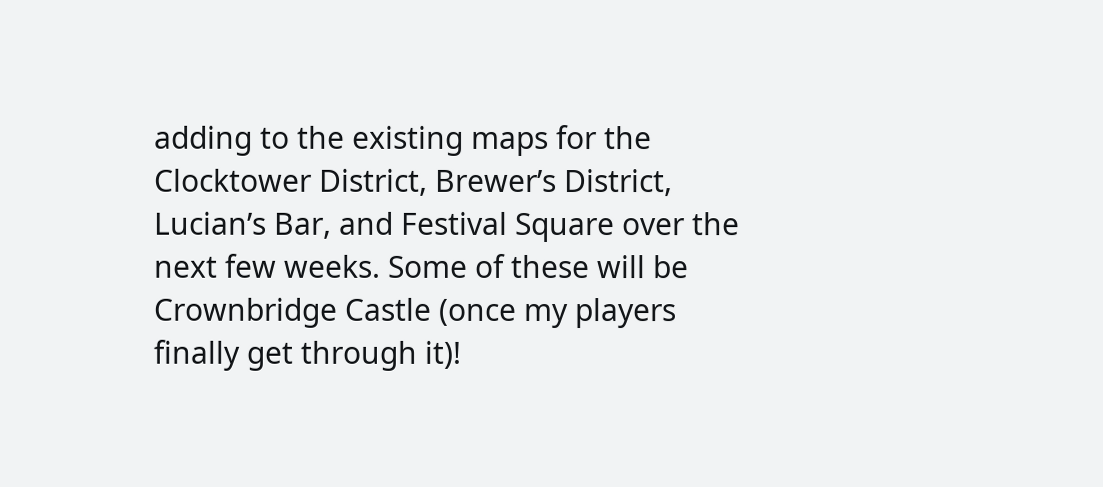adding to the existing maps for the Clocktower District, Brewer’s District, Lucian’s Bar, and Festival Square over the next few weeks. Some of these will be Crownbridge Castle (once my players finally get through it)!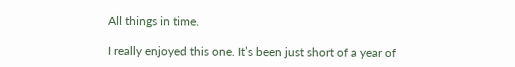All things in time.

I really enjoyed this one. It’s been just short of a year of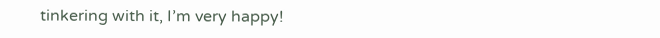tinkering with it, I’m very happy!